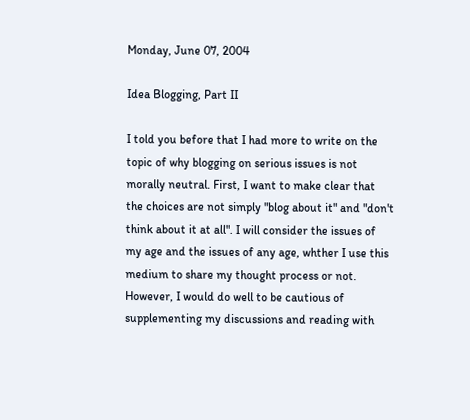Monday, June 07, 2004

Idea Blogging, Part II

I told you before that I had more to write on the topic of why blogging on serious issues is not morally neutral. First, I want to make clear that the choices are not simply "blog about it" and "don't think about it at all". I will consider the issues of my age and the issues of any age, whther I use this medium to share my thought process or not. However, I would do well to be cautious of supplementing my discussions and reading with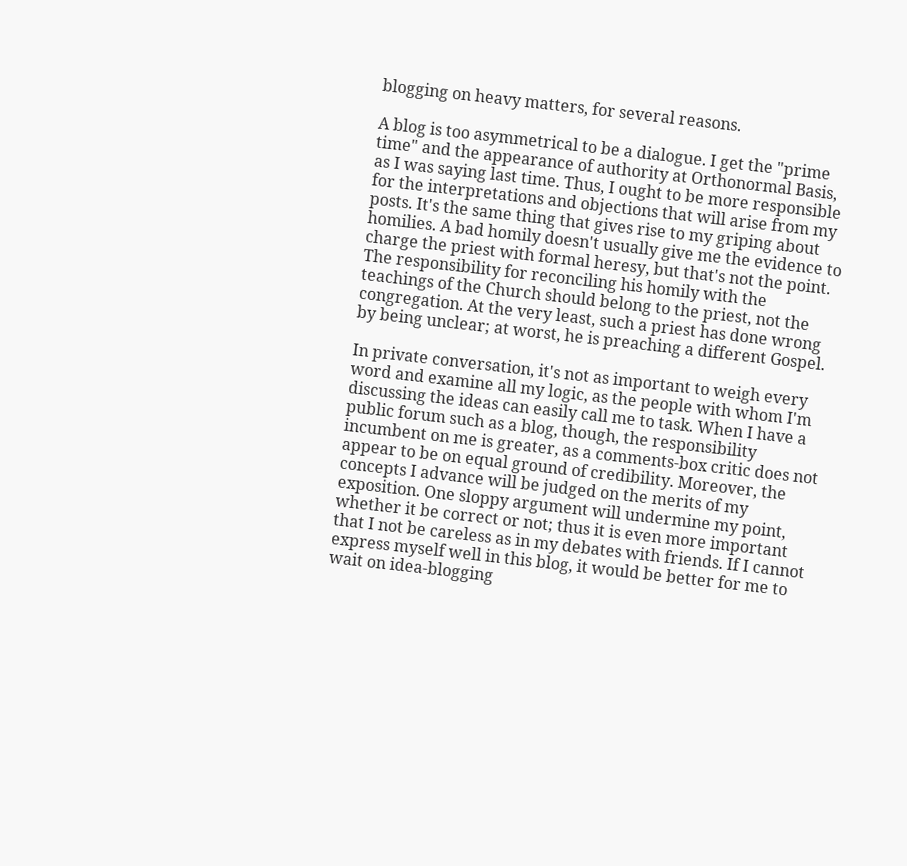blogging on heavy matters, for several reasons.

A blog is too asymmetrical to be a dialogue. I get the "prime time" and the appearance of authority at Orthonormal Basis, as I was saying last time. Thus, I ought to be more responsible for the interpretations and objections that will arise from my posts. It's the same thing that gives rise to my griping about homilies. A bad homily doesn't usually give me the evidence to charge the priest with formal heresy, but that's not the point. The responsibility for reconciling his homily with the teachings of the Church should belong to the priest, not the congregation. At the very least, such a priest has done wrong by being unclear; at worst, he is preaching a different Gospel.

In private conversation, it's not as important to weigh every word and examine all my logic, as the people with whom I'm discussing the ideas can easily call me to task. When I have a public forum such as a blog, though, the responsibility incumbent on me is greater, as a comments-box critic does not appear to be on equal ground of credibility. Moreover, the concepts I advance will be judged on the merits of my exposition. One sloppy argument will undermine my point, whether it be correct or not; thus it is even more important that I not be careless as in my debates with friends. If I cannot express myself well in this blog, it would be better for me to wait on idea-blogging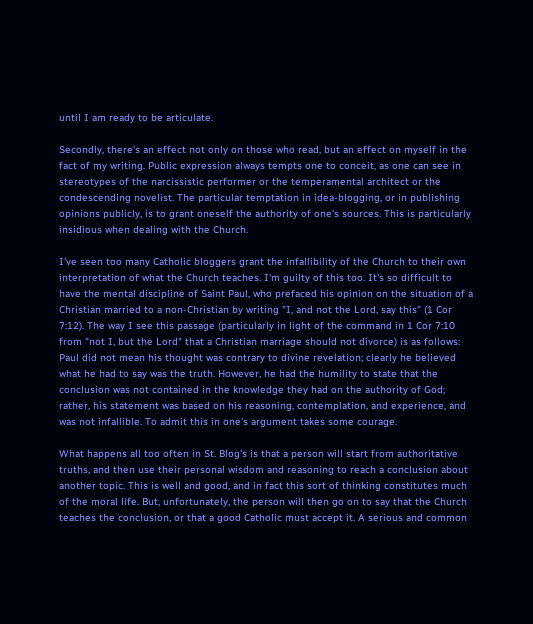until I am ready to be articulate.

Secondly, there's an effect not only on those who read, but an effect on myself in the fact of my writing. Public expression always tempts one to conceit, as one can see in stereotypes of the narcissistic performer or the temperamental architect or the condescending novelist. The particular temptation in idea-blogging, or in publishing opinions publicly, is to grant oneself the authority of one's sources. This is particularly insidious when dealing with the Church.

I've seen too many Catholic bloggers grant the infallibility of the Church to their own interpretation of what the Church teaches. I'm guilty of this too. It's so difficult to have the mental discipline of Saint Paul, who prefaced his opinion on the situation of a Christian married to a non-Christian by writing "I, and not the Lord, say this" (1 Cor 7:12). The way I see this passage (particularly in light of the command in 1 Cor 7:10 from "not I, but the Lord" that a Christian marriage should not divorce) is as follows: Paul did not mean his thought was contrary to divine revelation; clearly he believed what he had to say was the truth. However, he had the humility to state that the conclusion was not contained in the knowledge they had on the authority of God; rather, his statement was based on his reasoning, contemplation, and experience, and was not infallible. To admit this in one's argument takes some courage.

What happens all too often in St. Blog's is that a person will start from authoritative truths, and then use their personal wisdom and reasoning to reach a conclusion about another topic. This is well and good, and in fact this sort of thinking constitutes much of the moral life. But, unfortunately, the person will then go on to say that the Church teaches the conclusion, or that a good Catholic must accept it. A serious and common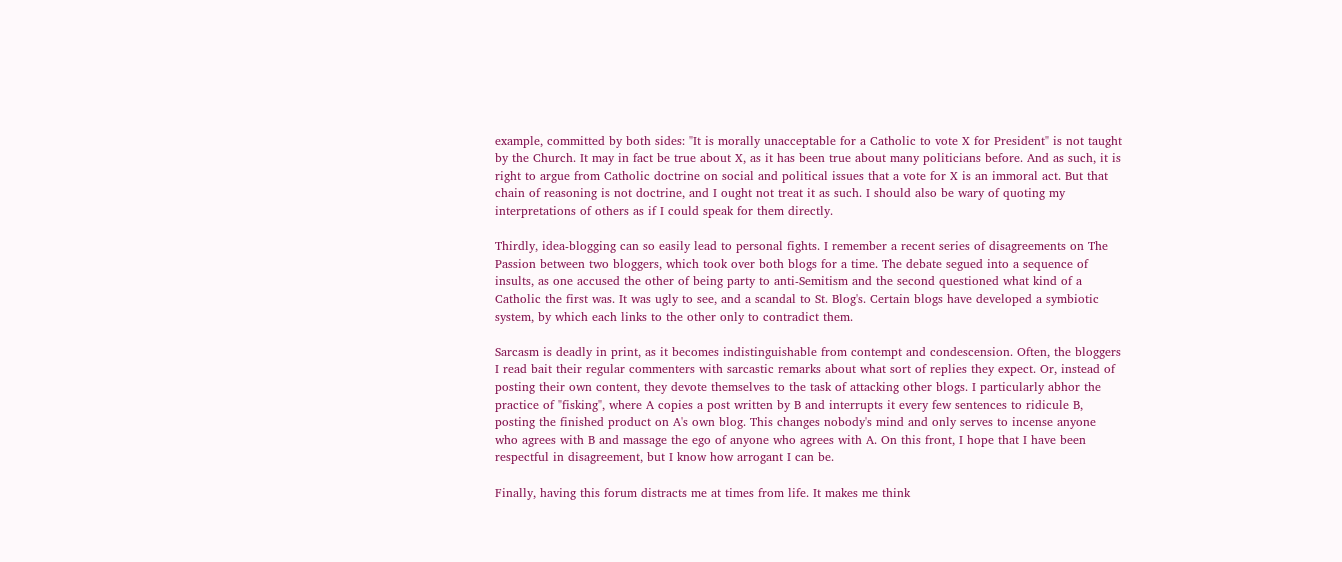example, committed by both sides: "It is morally unacceptable for a Catholic to vote X for President" is not taught by the Church. It may in fact be true about X, as it has been true about many politicians before. And as such, it is right to argue from Catholic doctrine on social and political issues that a vote for X is an immoral act. But that chain of reasoning is not doctrine, and I ought not treat it as such. I should also be wary of quoting my interpretations of others as if I could speak for them directly.

Thirdly, idea-blogging can so easily lead to personal fights. I remember a recent series of disagreements on The Passion between two bloggers, which took over both blogs for a time. The debate segued into a sequence of insults, as one accused the other of being party to anti-Semitism and the second questioned what kind of a Catholic the first was. It was ugly to see, and a scandal to St. Blog's. Certain blogs have developed a symbiotic system, by which each links to the other only to contradict them.

Sarcasm is deadly in print, as it becomes indistinguishable from contempt and condescension. Often, the bloggers I read bait their regular commenters with sarcastic remarks about what sort of replies they expect. Or, instead of posting their own content, they devote themselves to the task of attacking other blogs. I particularly abhor the practice of "fisking", where A copies a post written by B and interrupts it every few sentences to ridicule B, posting the finished product on A's own blog. This changes nobody's mind and only serves to incense anyone who agrees with B and massage the ego of anyone who agrees with A. On this front, I hope that I have been respectful in disagreement, but I know how arrogant I can be.

Finally, having this forum distracts me at times from life. It makes me think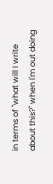in terms of "what will I write about this?" when I'm out doing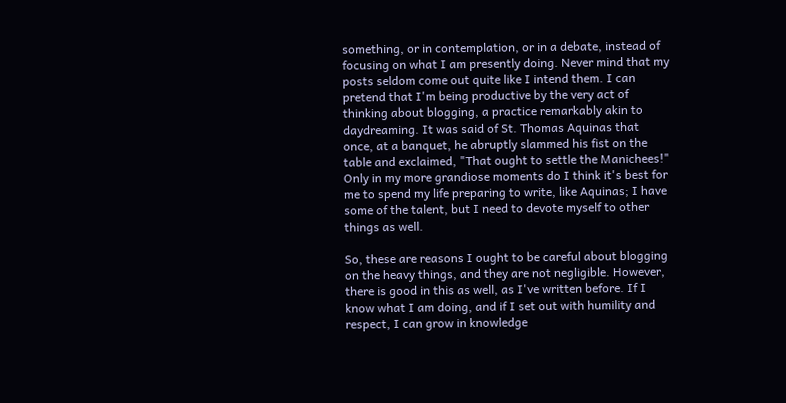something, or in contemplation, or in a debate, instead of focusing on what I am presently doing. Never mind that my posts seldom come out quite like I intend them. I can pretend that I'm being productive by the very act of thinking about blogging, a practice remarkably akin to daydreaming. It was said of St. Thomas Aquinas that once, at a banquet, he abruptly slammed his fist on the table and exclaimed, "That ought to settle the Manichees!" Only in my more grandiose moments do I think it's best for me to spend my life preparing to write, like Aquinas; I have some of the talent, but I need to devote myself to other things as well.

So, these are reasons I ought to be careful about blogging on the heavy things, and they are not negligible. However, there is good in this as well, as I've written before. If I know what I am doing, and if I set out with humility and respect, I can grow in knowledge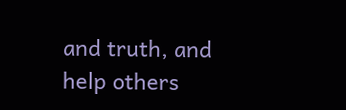and truth, and help others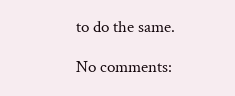to do the same.

No comments: